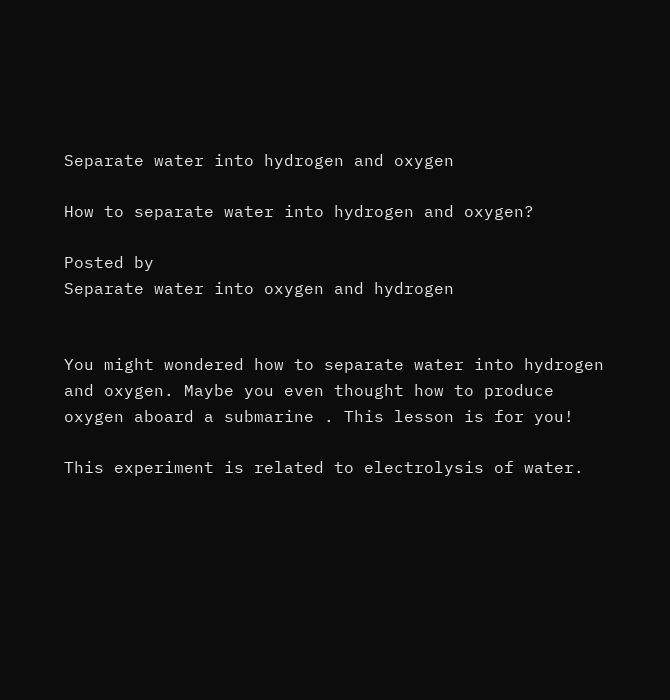Separate water into hydrogen and oxygen

How to separate water into hydrogen and oxygen?

Posted by
Separate water into oxygen and hydrogen


You might wondered how to separate water into hydrogen and oxygen. Maybe you even thought how to produce oxygen aboard a submarine . This lesson is for you!

This experiment is related to electrolysis of water.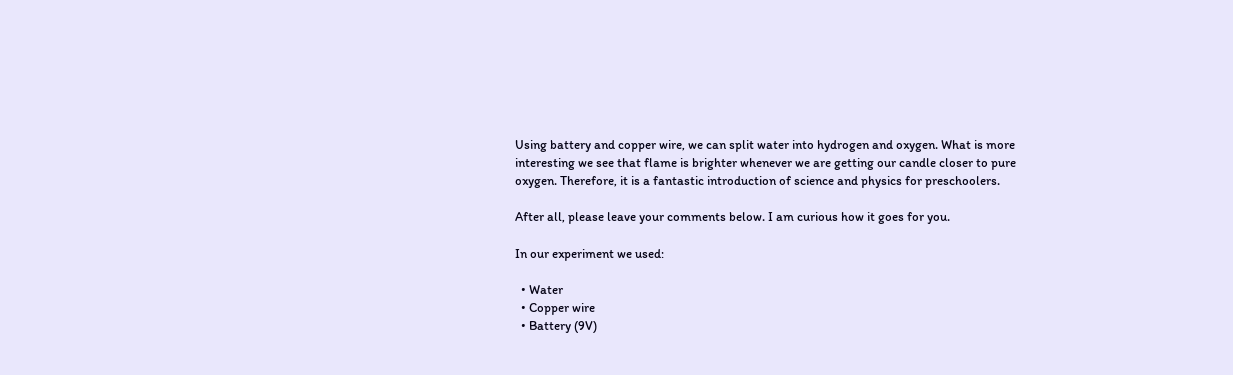Using battery and copper wire, we can split water into hydrogen and oxygen. What is more interesting we see that flame is brighter whenever we are getting our candle closer to pure oxygen. Therefore, it is a fantastic introduction of science and physics for preschoolers.

After all, please leave your comments below. I am curious how it goes for you.

In our experiment we used:

  • Water
  • Copper wire
  • Battery (9V)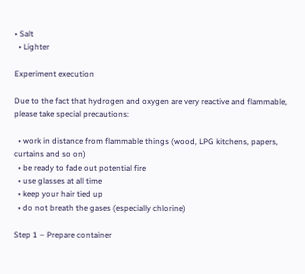• Salt
  • Lighter

Experiment execution

Due to the fact that hydrogen and oxygen are very reactive and flammable, please take special precautions:

  • work in distance from flammable things (wood, LPG kitchens, papers, curtains and so on)
  • be ready to fade out potential fire
  • use glasses at all time
  • keep your hair tied up
  • do not breath the gases (especially chlorine)

Step 1 – Prepare container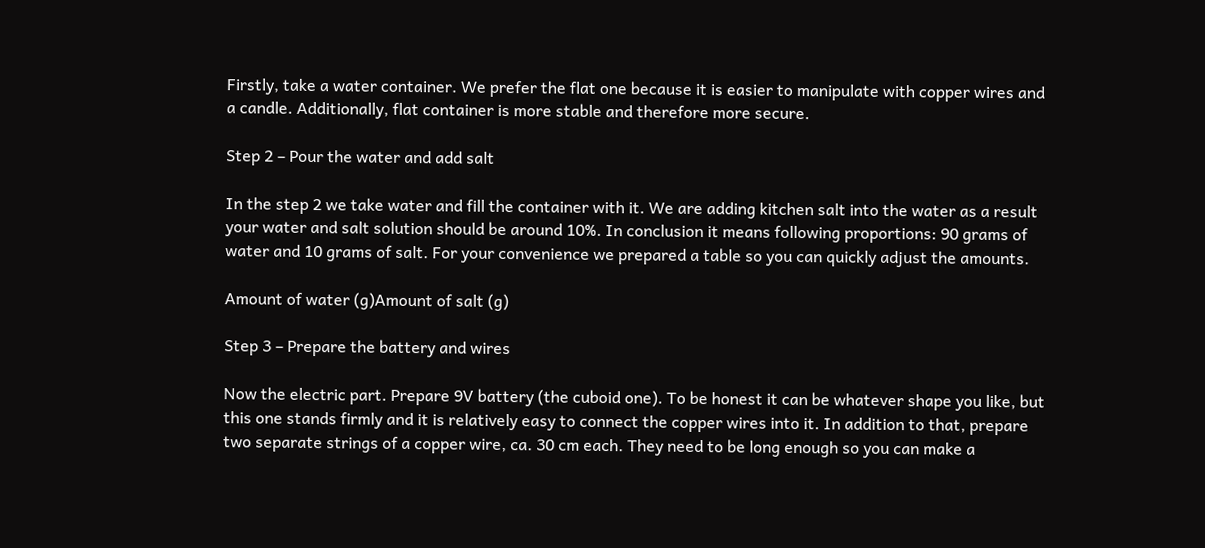Firstly, take a water container. We prefer the flat one because it is easier to manipulate with copper wires and a candle. Additionally, flat container is more stable and therefore more secure.

Step 2 – Pour the water and add salt

In the step 2 we take water and fill the container with it. We are adding kitchen salt into the water as a result your water and salt solution should be around 10%. In conclusion it means following proportions: 90 grams of water and 10 grams of salt. For your convenience we prepared a table so you can quickly adjust the amounts.

Amount of water (g)Amount of salt (g)

Step 3 – Prepare the battery and wires

Now the electric part. Prepare 9V battery (the cuboid one). To be honest it can be whatever shape you like, but this one stands firmly and it is relatively easy to connect the copper wires into it. In addition to that, prepare two separate strings of a copper wire, ca. 30 cm each. They need to be long enough so you can make a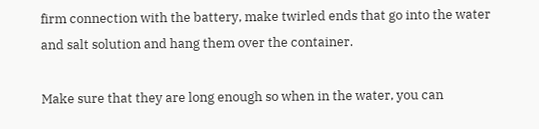firm connection with the battery, make twirled ends that go into the water and salt solution and hang them over the container.

Make sure that they are long enough so when in the water, you can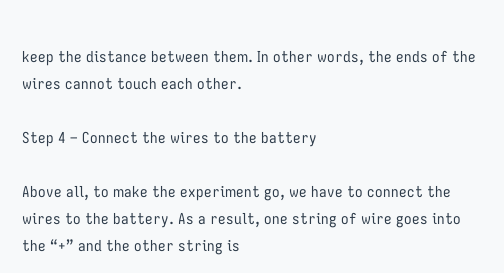keep the distance between them. In other words, the ends of the wires cannot touch each other.

Step 4 – Connect the wires to the battery

Above all, to make the experiment go, we have to connect the wires to the battery. As a result, one string of wire goes into the “+” and the other string is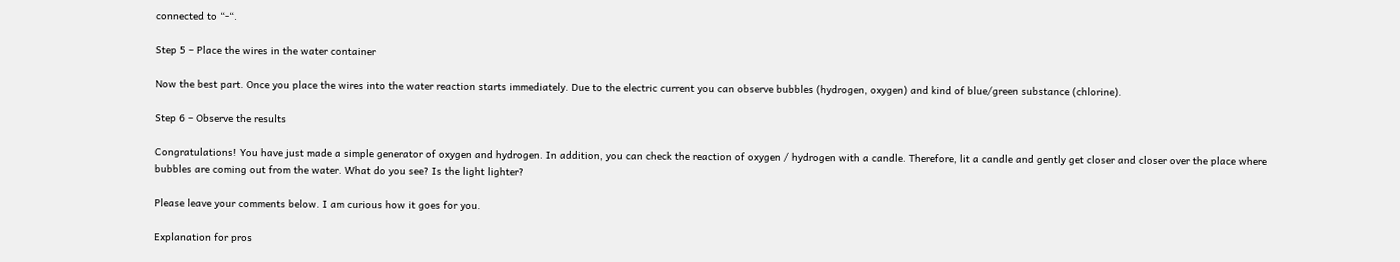connected to “-“.

Step 5 – Place the wires in the water container

Now the best part. Once you place the wires into the water reaction starts immediately. Due to the electric current you can observe bubbles (hydrogen, oxygen) and kind of blue/green substance (chlorine).

Step 6 – Observe the results

Congratulations! You have just made a simple generator of oxygen and hydrogen. In addition, you can check the reaction of oxygen / hydrogen with a candle. Therefore, lit a candle and gently get closer and closer over the place where bubbles are coming out from the water. What do you see? Is the light lighter?

Please leave your comments below. I am curious how it goes for you.

Explanation for pros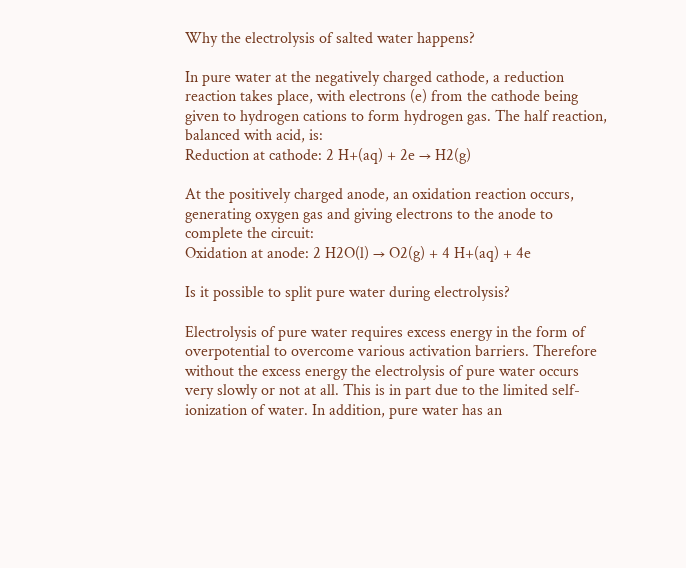Why the electrolysis of salted water happens?

In pure water at the negatively charged cathode, a reduction reaction takes place, with electrons (e) from the cathode being given to hydrogen cations to form hydrogen gas. The half reaction, balanced with acid, is:
Reduction at cathode: 2 H+(aq) + 2e → H2(g)

At the positively charged anode, an oxidation reaction occurs, generating oxygen gas and giving electrons to the anode to complete the circuit:
Oxidation at anode: 2 H2O(l) → O2(g) + 4 H+(aq) + 4e

Is it possible to split pure water during electrolysis?

Electrolysis of pure water requires excess energy in the form of overpotential to overcome various activation barriers. Therefore without the excess energy the electrolysis of pure water occurs very slowly or not at all. This is in part due to the limited self-ionization of water. In addition, pure water has an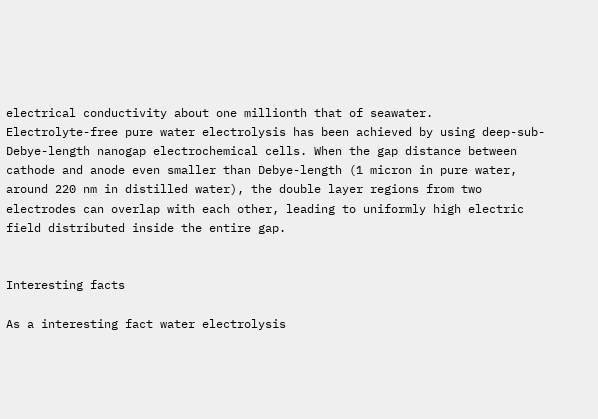electrical conductivity about one millionth that of seawater.
Electrolyte-free pure water electrolysis has been achieved by using deep-sub-Debye-length nanogap electrochemical cells. When the gap distance between cathode and anode even smaller than Debye-length (1 micron in pure water, around 220 nm in distilled water), the double layer regions from two electrodes can overlap with each other, leading to uniformly high electric field distributed inside the entire gap.


Interesting facts

As a interesting fact water electrolysis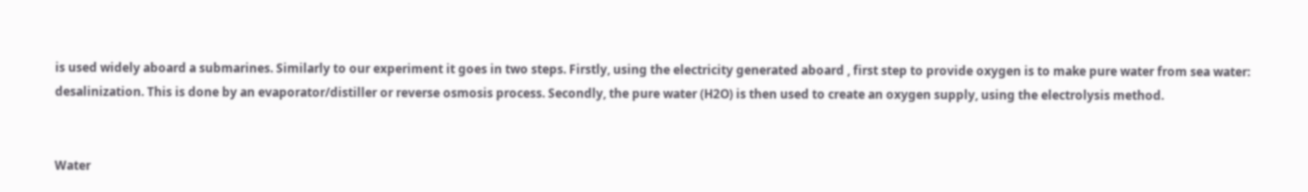is used widely aboard a submarines. Similarly to our experiment it goes in two steps. Firstly, using the electricity generated aboard , first step to provide oxygen is to make pure water from sea water: desalinization. This is done by an evaporator/distiller or reverse osmosis process. Secondly, the pure water (H2O) is then used to create an oxygen supply, using the electrolysis method.


Water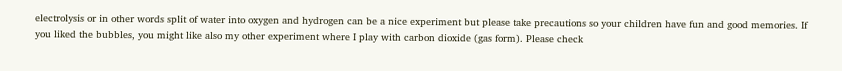electrolysis or in other words split of water into oxygen and hydrogen can be a nice experiment but please take precautions so your children have fun and good memories. If you liked the bubbles, you might like also my other experiment where I play with carbon dioxide (gas form). Please check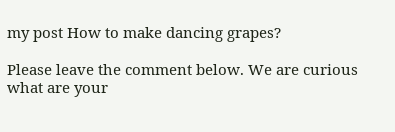my post How to make dancing grapes?

Please leave the comment below. We are curious what are your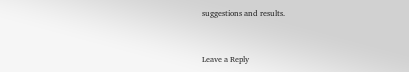suggestions and results.


Leave a Reply